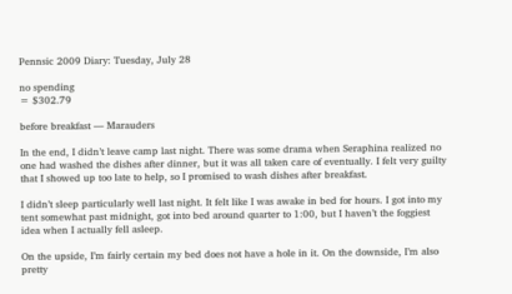Pennsic 2009 Diary: Tuesday, July 28

no spending
= $302.79

before breakfast — Marauders

In the end, I didn’t leave camp last night. There was some drama when Seraphina realized no one had washed the dishes after dinner, but it was all taken care of eventually. I felt very guilty that I showed up too late to help, so I promised to wash dishes after breakfast.

I didn’t sleep particularly well last night. It felt like I was awake in bed for hours. I got into my tent somewhat past midnight, got into bed around quarter to 1:00, but I haven’t the foggiest idea when I actually fell asleep.

On the upside, I’m fairly certain my bed does not have a hole in it. On the downside, I’m also pretty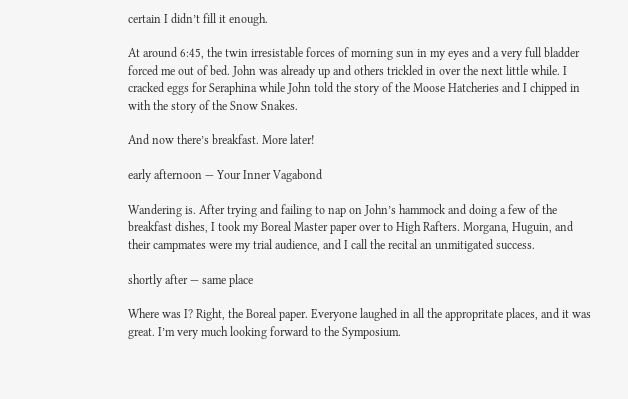certain I didn’t fill it enough.

At around 6:45, the twin irresistable forces of morning sun in my eyes and a very full bladder forced me out of bed. John was already up and others trickled in over the next little while. I cracked eggs for Seraphina while John told the story of the Moose Hatcheries and I chipped in with the story of the Snow Snakes.

And now there’s breakfast. More later!

early afternoon — Your Inner Vagabond

Wandering is. After trying and failing to nap on John’s hammock and doing a few of the breakfast dishes, I took my Boreal Master paper over to High Rafters. Morgana, Huguin, and their campmates were my trial audience, and I call the recital an unmitigated success.

shortly after — same place

Where was I? Right, the Boreal paper. Everyone laughed in all the appropritate places, and it was great. I’m very much looking forward to the Symposium.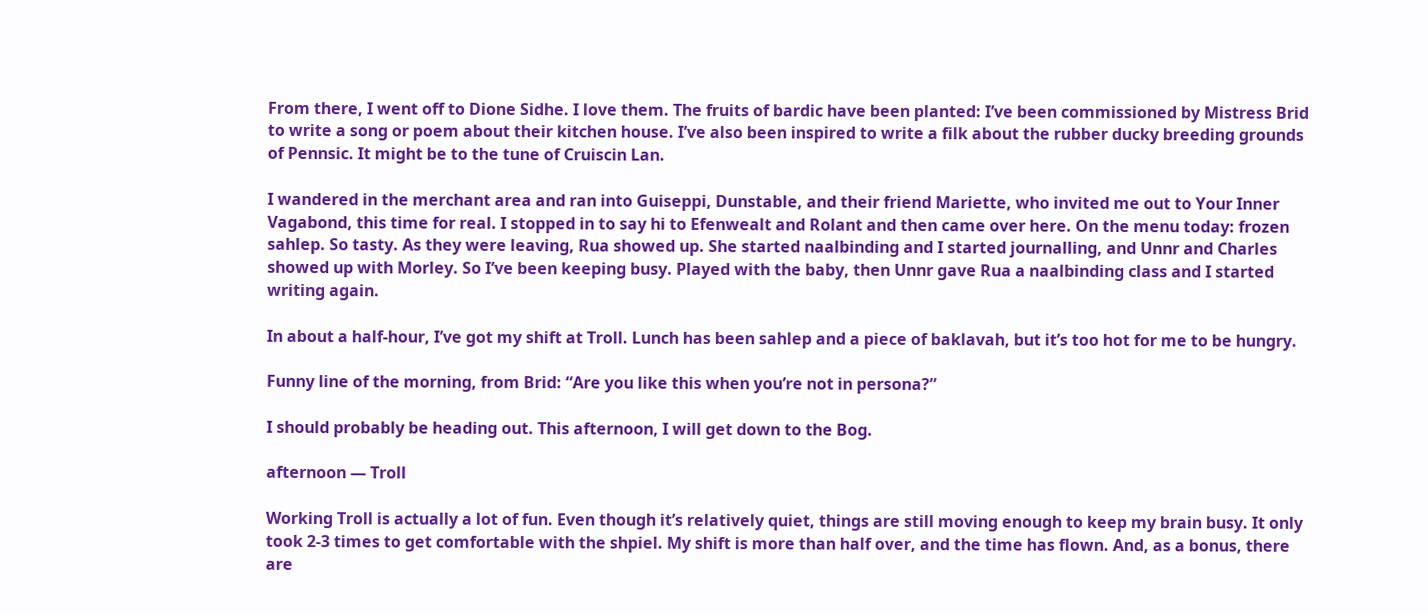From there, I went off to Dione Sidhe. I love them. The fruits of bardic have been planted: I’ve been commissioned by Mistress Brid to write a song or poem about their kitchen house. I’ve also been inspired to write a filk about the rubber ducky breeding grounds of Pennsic. It might be to the tune of Cruiscin Lan.

I wandered in the merchant area and ran into Guiseppi, Dunstable, and their friend Mariette, who invited me out to Your Inner Vagabond, this time for real. I stopped in to say hi to Efenwealt and Rolant and then came over here. On the menu today: frozen sahlep. So tasty. As they were leaving, Rua showed up. She started naalbinding and I started journalling, and Unnr and Charles showed up with Morley. So I’ve been keeping busy. Played with the baby, then Unnr gave Rua a naalbinding class and I started writing again.

In about a half-hour, I’ve got my shift at Troll. Lunch has been sahlep and a piece of baklavah, but it’s too hot for me to be hungry.

Funny line of the morning, from Brid: “Are you like this when you’re not in persona?”

I should probably be heading out. This afternoon, I will get down to the Bog.

afternoon — Troll

Working Troll is actually a lot of fun. Even though it’s relatively quiet, things are still moving enough to keep my brain busy. It only took 2-3 times to get comfortable with the shpiel. My shift is more than half over, and the time has flown. And, as a bonus, there are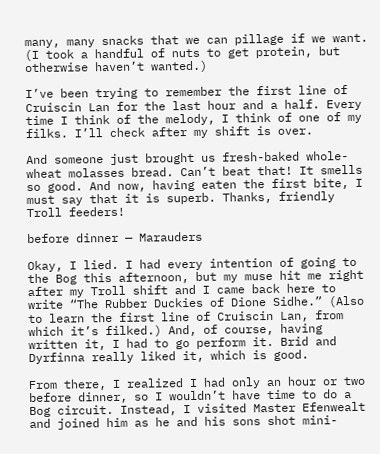many, many snacks that we can pillage if we want. (I took a handful of nuts to get protein, but otherwise haven’t wanted.)

I’ve been trying to remember the first line of Cruiscin Lan for the last hour and a half. Every time I think of the melody, I think of one of my filks. I’ll check after my shift is over.

And someone just brought us fresh-baked whole-wheat molasses bread. Can’t beat that! It smells so good. And now, having eaten the first bite, I must say that it is superb. Thanks, friendly Troll feeders!

before dinner — Marauders

Okay, I lied. I had every intention of going to the Bog this afternoon, but my muse hit me right after my Troll shift and I came back here to write “The Rubber Duckies of Dione Sidhe.” (Also to learn the first line of Cruiscin Lan, from which it’s filked.) And, of course, having written it, I had to go perform it. Brid and Dyrfinna really liked it, which is good.

From there, I realized I had only an hour or two before dinner, so I wouldn’t have time to do a Bog circuit. Instead, I visited Master Efenwealt and joined him as he and his sons shot mini-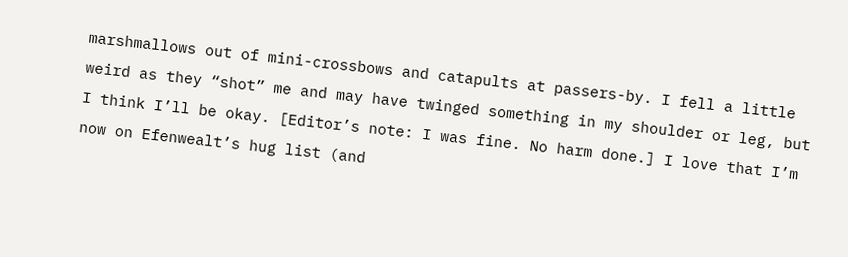marshmallows out of mini-crossbows and catapults at passers-by. I fell a little weird as they “shot” me and may have twinged something in my shoulder or leg, but I think I’ll be okay. [Editor’s note: I was fine. No harm done.] I love that I’m now on Efenwealt’s hug list (and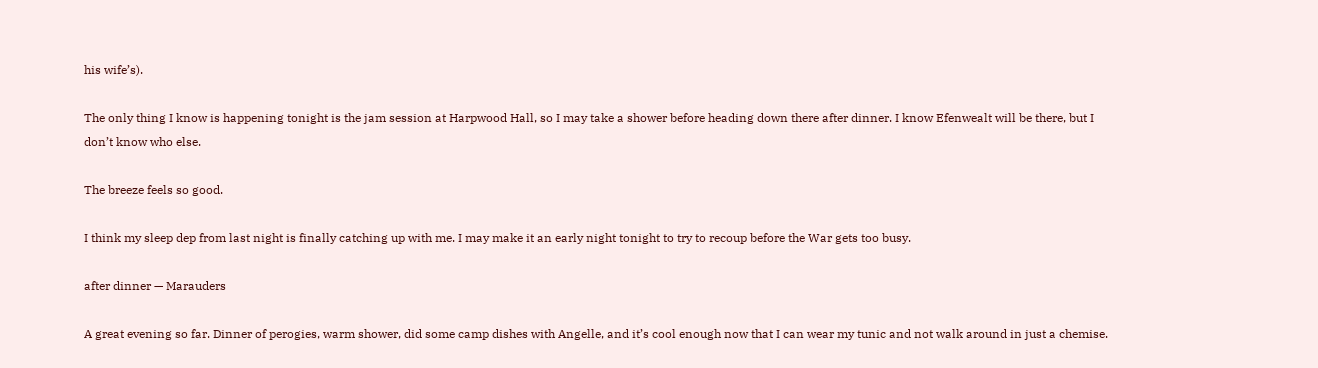his wife’s).

The only thing I know is happening tonight is the jam session at Harpwood Hall, so I may take a shower before heading down there after dinner. I know Efenwealt will be there, but I don’t know who else.

The breeze feels so good.

I think my sleep dep from last night is finally catching up with me. I may make it an early night tonight to try to recoup before the War gets too busy.

after dinner — Marauders

A great evening so far. Dinner of perogies, warm shower, did some camp dishes with Angelle, and it’s cool enough now that I can wear my tunic and not walk around in just a chemise.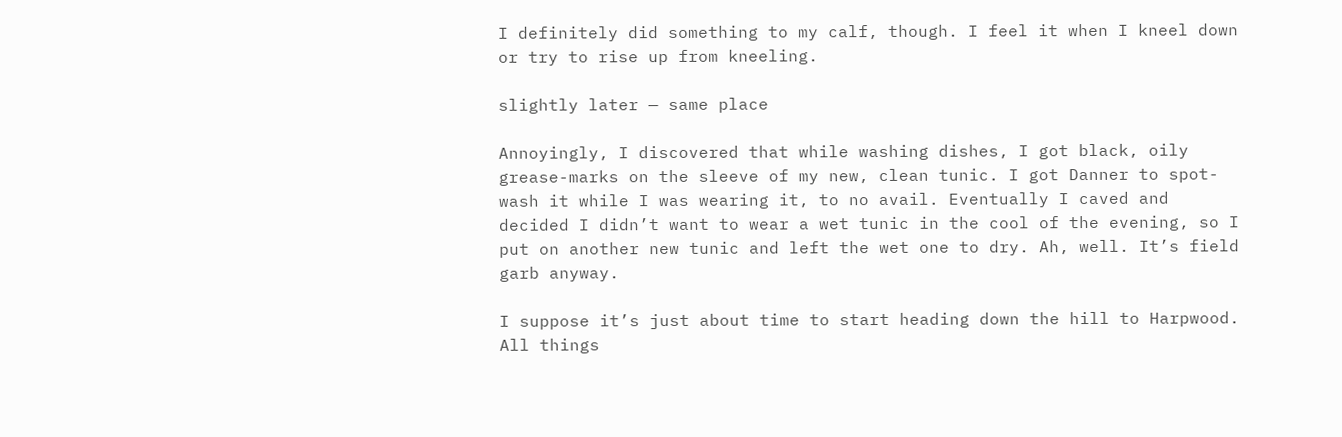I definitely did something to my calf, though. I feel it when I kneel down or try to rise up from kneeling.

slightly later — same place

Annoyingly, I discovered that while washing dishes, I got black, oily grease-marks on the sleeve of my new, clean tunic. I got Danner to spot-wash it while I was wearing it, to no avail. Eventually I caved and decided I didn’t want to wear a wet tunic in the cool of the evening, so I put on another new tunic and left the wet one to dry. Ah, well. It’s field garb anyway.

I suppose it’s just about time to start heading down the hill to Harpwood. All things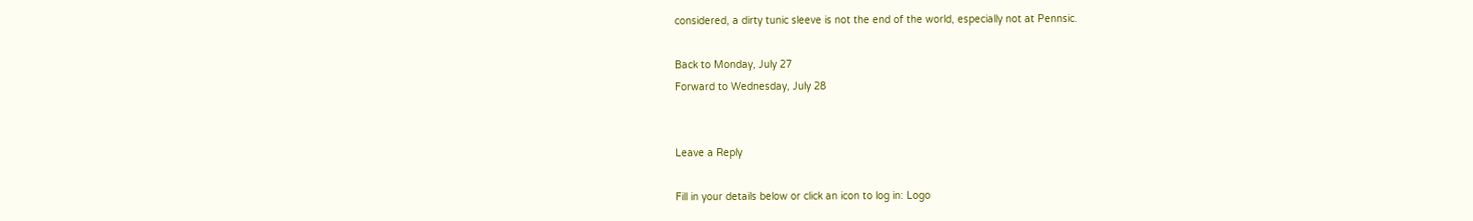considered, a dirty tunic sleeve is not the end of the world, especially not at Pennsic.

Back to Monday, July 27
Forward to Wednesday, July 28


Leave a Reply

Fill in your details below or click an icon to log in: Logo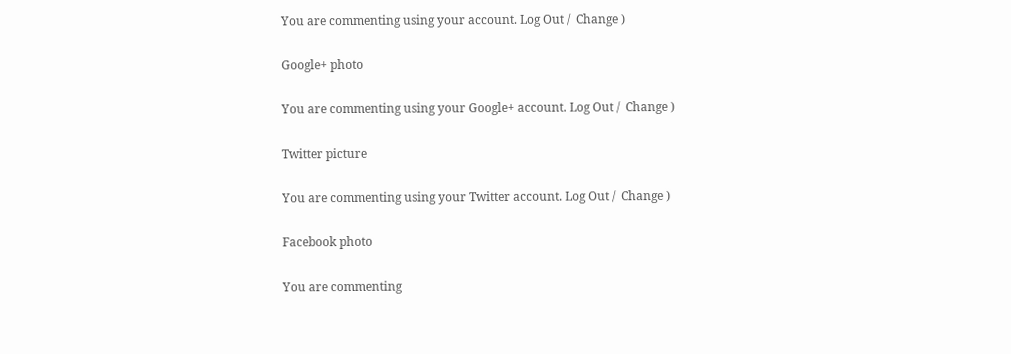You are commenting using your account. Log Out /  Change )

Google+ photo

You are commenting using your Google+ account. Log Out /  Change )

Twitter picture

You are commenting using your Twitter account. Log Out /  Change )

Facebook photo

You are commenting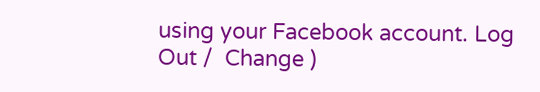using your Facebook account. Log Out /  Change )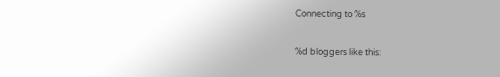Connecting to %s

%d bloggers like this: